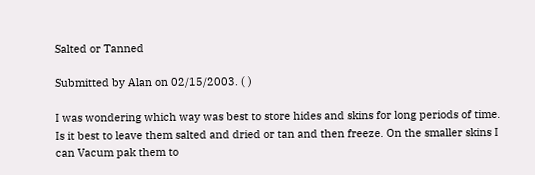Salted or Tanned

Submitted by Alan on 02/15/2003. ( )

I was wondering which way was best to store hides and skins for long periods of time. Is it best to leave them salted and dried or tan and then freeze. On the smaller skins I can Vacum pak them to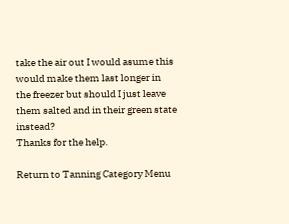take the air out I would asume this would make them last longer in the freezer but should I just leave them salted and in their green state instead?
Thanks for the help.

Return to Tanning Category Menu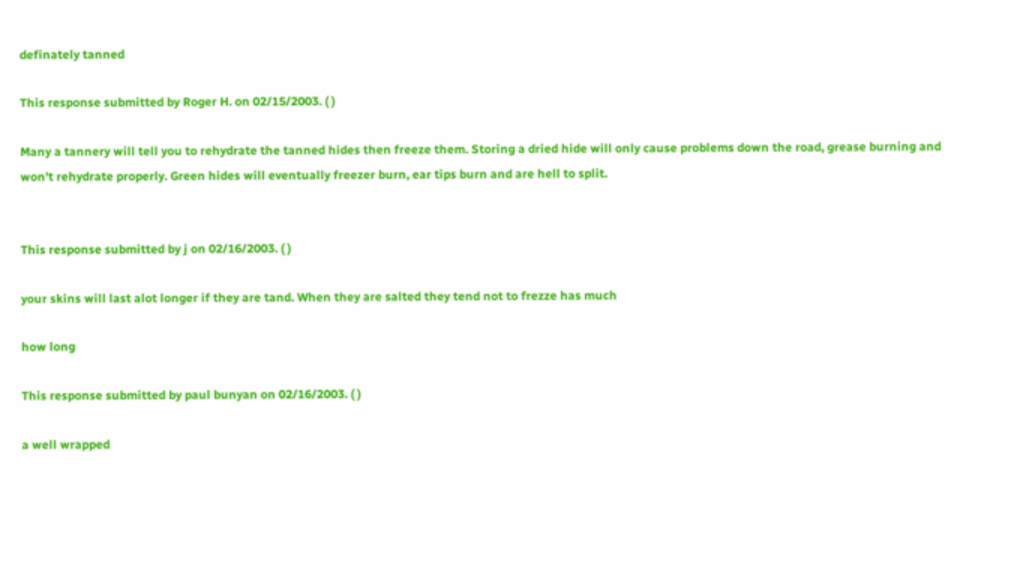definately tanned

This response submitted by Roger H. on 02/15/2003. ( )

Many a tannery will tell you to rehydrate the tanned hides then freeze them. Storing a dried hide will only cause problems down the road, grease burning and won't rehydrate properly. Green hides will eventually freezer burn, ear tips burn and are hell to split.


This response submitted by j on 02/16/2003. ( )

your skins will last alot longer if they are tand. When they are salted they tend not to frezze has much

how long

This response submitted by paul bunyan on 02/16/2003. ( )

a well wrapped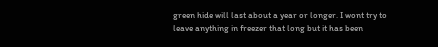green hide will last about a year or longer. I wont try to leave anything in freezer that long but it has been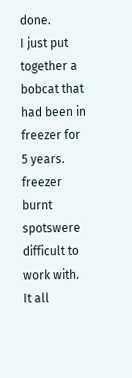done.
I just put together a bobcat that had been in freezer for 5 years.
freezer burnt spotswere difficult to work with. It all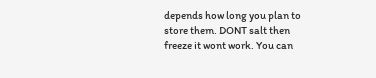depends how long you plan to store them. DONT salt then freeze it wont work. You can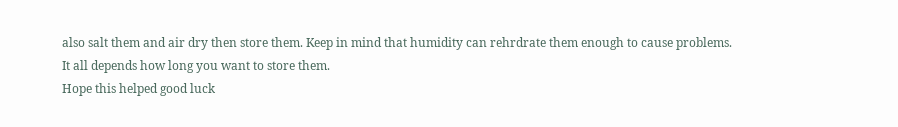also salt them and air dry then store them. Keep in mind that humidity can rehrdrate them enough to cause problems.
It all depends how long you want to store them.
Hope this helped good luck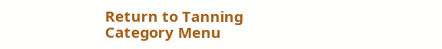Return to Tanning Category Menu